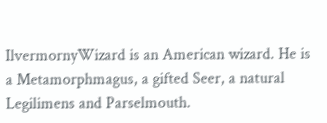IlvermornyWizard is an American wizard. He is a Metamorphmagus, a gifted Seer, a natural Legilimens and Parselmouth.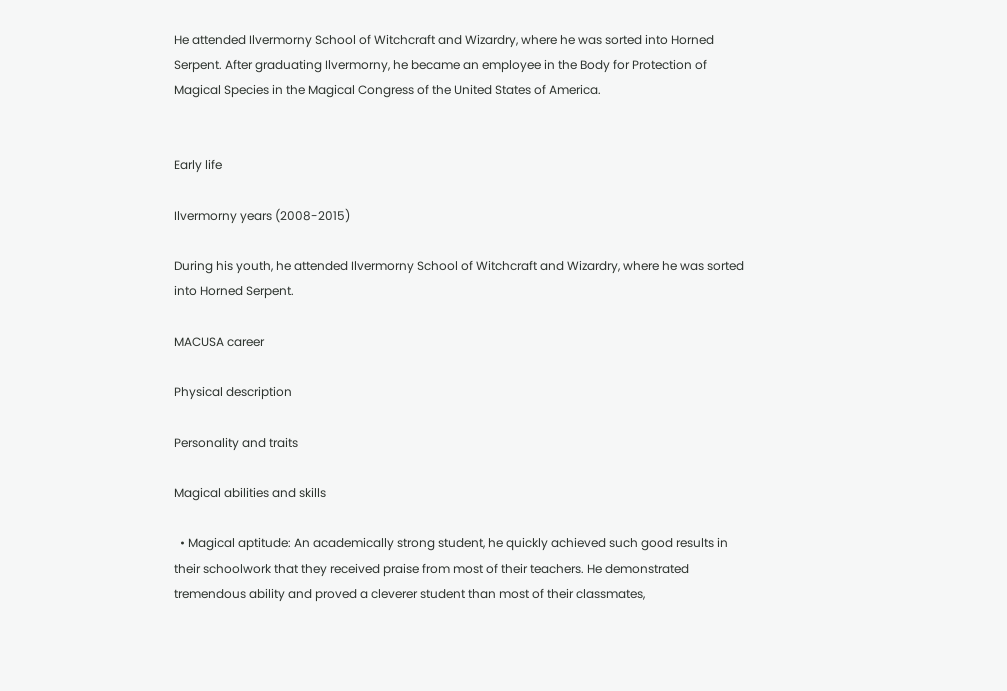He attended Ilvermorny School of Witchcraft and Wizardry, where he was sorted into Horned Serpent. After graduating Ilvermorny, he became an employee in the Body for Protection of Magical Species in the Magical Congress of the United States of America.


Early life

Ilvermorny years (2008-2015)

During his youth, he attended Ilvermorny School of Witchcraft and Wizardry, where he was sorted into Horned Serpent.

MACUSA career

Physical description

Personality and traits

Magical abilities and skills

  • Magical aptitude: An academically strong student, he quickly achieved such good results in their schoolwork that they received praise from most of their teachers. He demonstrated tremendous ability and proved a cleverer student than most of their classmates,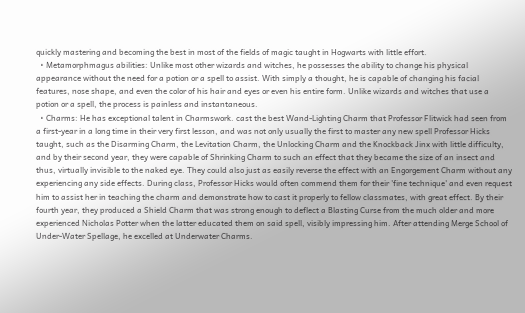quickly mastering and becoming the best in most of the fields of magic taught in Hogwarts with little effort.
  • Metamorphmagus abilities: Unlike most other wizards and witches, he possesses the ability to change his physical appearance without the need for a potion or a spell to assist. With simply a thought, he is capable of changing his facial features, nose shape, and even the color of his hair and eyes or even his entire form. Unlike wizards and witches that use a potion or a spell, the process is painless and instantaneous.
  • Charms: He has exceptional talent in Charmswork. cast the best Wand-Lighting Charm that Professor Flitwick had seen from a first-year in a long time in their very first lesson, and was not only usually the first to master any new spell Professor Hicks taught, such as the Disarming Charm, the Levitation Charm, the Unlocking Charm and the Knockback Jinx with little difficulty, and by their second year, they were capable of Shrinking Charm to such an effect that they became the size of an insect and thus, virtually invisible to the naked eye. They could also just as easily reverse the effect with an Engorgement Charm without any experiencing any side effects. During class, Professor Hicks would often commend them for their 'fine technique' and even request him to assist her in teaching the charm and demonstrate how to cast it properly to fellow classmates, with great effect. By their fourth year, they produced a Shield Charm that was strong enough to deflect a Blasting Curse from the much older and more experienced Nicholas Potter when the latter educated them on said spell, visibly impressing him. After attending Merge School of Under-Water Spellage, he excelled at Underwater Charms.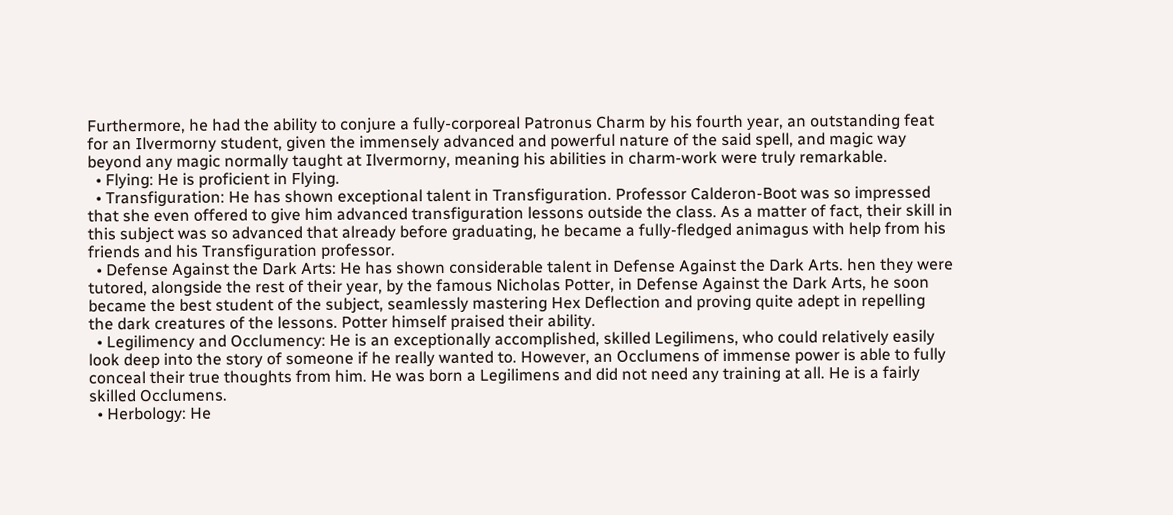Furthermore, he had the ability to conjure a fully-corporeal Patronus Charm by his fourth year, an outstanding feat for an Ilvermorny student, given the immensely advanced and powerful nature of the said spell, and magic way beyond any magic normally taught at Ilvermorny, meaning his abilities in charm-work were truly remarkable.
  • Flying: He is proficient in Flying.
  • Transfiguration: He has shown exceptional talent in Transfiguration. Professor Calderon-Boot was so impressed that she even offered to give him advanced transfiguration lessons outside the class. As a matter of fact, their skill in this subject was so advanced that already before graduating, he became a fully-fledged animagus with help from his friends and his Transfiguration professor.
  • Defense Against the Dark Arts: He has shown considerable talent in Defense Against the Dark Arts. hen they were tutored, alongside the rest of their year, by the famous Nicholas Potter, in Defense Against the Dark Arts, he soon became the best student of the subject, seamlessly mastering Hex Deflection and proving quite adept in repelling the dark creatures of the lessons. Potter himself praised their ability.
  • Legilimency and Occlumency: He is an exceptionally accomplished, skilled Legilimens, who could relatively easily look deep into the story of someone if he really wanted to. However, an Occlumens of immense power is able to fully conceal their true thoughts from him. He was born a Legilimens and did not need any training at all. He is a fairly skilled Occlumens.
  • Herbology: He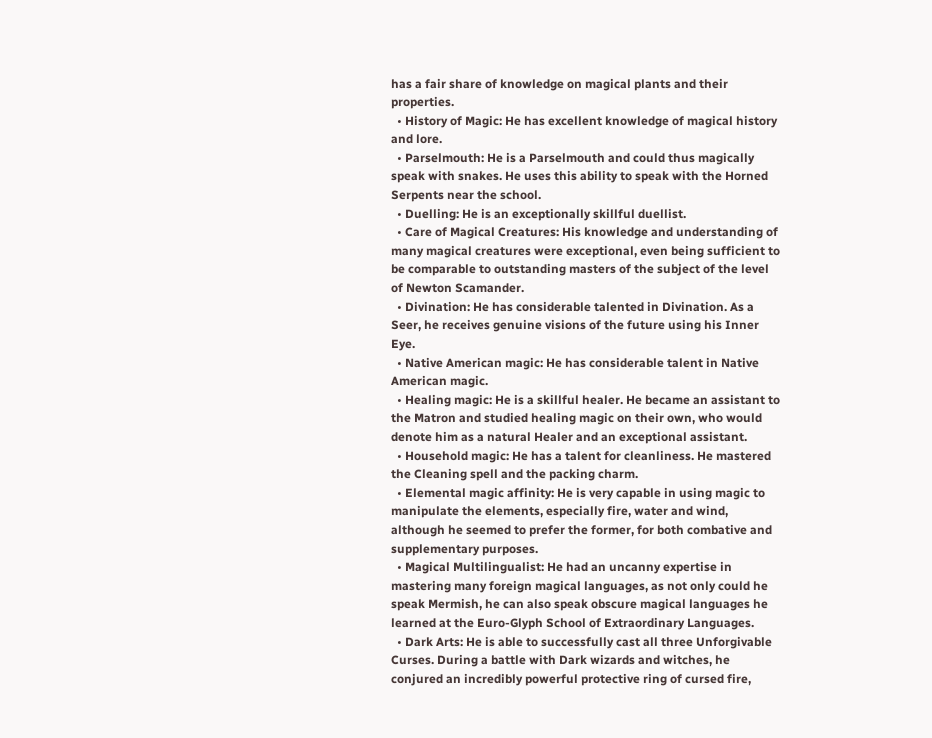has a fair share of knowledge on magical plants and their properties.
  • History of Magic: He has excellent knowledge of magical history and lore.
  • Parselmouth: He is a Parselmouth and could thus magically speak with snakes. He uses this ability to speak with the Horned Serpents near the school.
  • Duelling: He is an exceptionally skillful duellist.
  • Care of Magical Creatures: His knowledge and understanding of many magical creatures were exceptional, even being sufficient to be comparable to outstanding masters of the subject of the level of Newton Scamander.
  • Divination: He has considerable talented in Divination. As a Seer, he receives genuine visions of the future using his Inner Eye.
  • Native American magic: He has considerable talent in Native American magic.
  • Healing magic: He is a skillful healer. He became an assistant to the Matron and studied healing magic on their own, who would denote him as a natural Healer and an exceptional assistant.
  • Household magic: He has a talent for cleanliness. He mastered the Cleaning spell and the packing charm.
  • Elemental magic affinity: He is very capable in using magic to manipulate the elements, especially fire, water and wind, although he seemed to prefer the former, for both combative and supplementary purposes.
  • Magical Multilingualist: He had an uncanny expertise in mastering many foreign magical languages, as not only could he speak Mermish, he can also speak obscure magical languages he learned at the Euro-Glyph School of Extraordinary Languages.
  • Dark Arts: He is able to successfully cast all three Unforgivable Curses. During a battle with Dark wizards and witches, he conjured an incredibly powerful protective ring of cursed fire,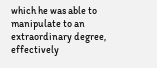which he was able to manipulate to an extraordinary degree, effectively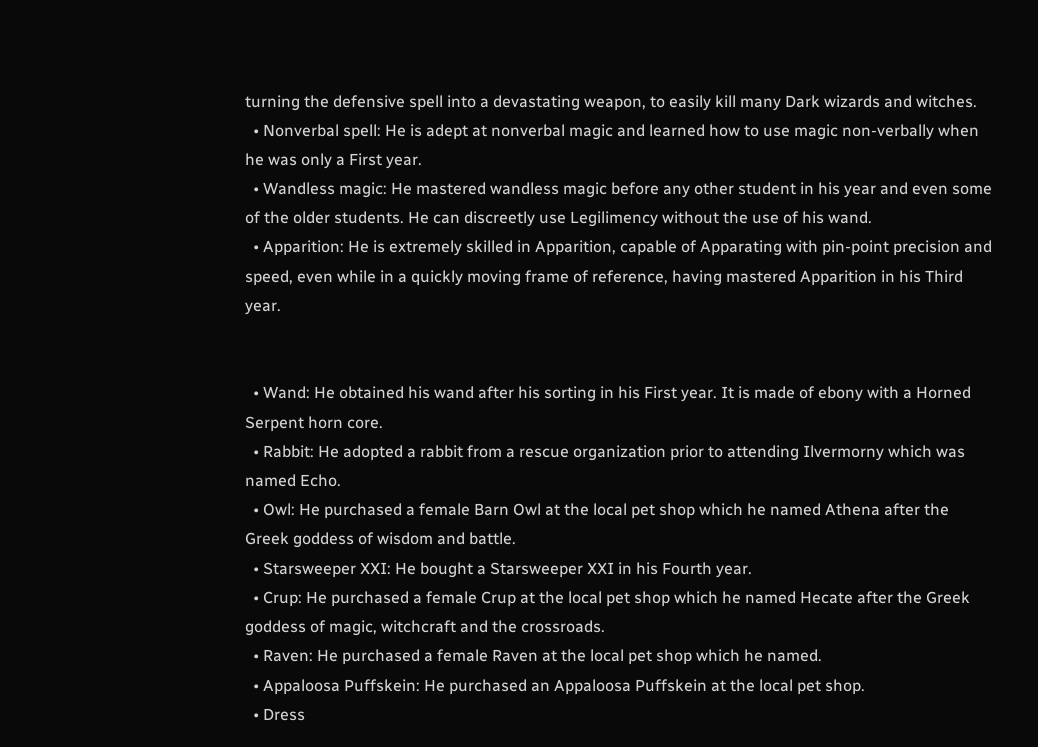turning the defensive spell into a devastating weapon, to easily kill many Dark wizards and witches.
  • Nonverbal spell: He is adept at nonverbal magic and learned how to use magic non-verbally when he was only a First year.
  • Wandless magic: He mastered wandless magic before any other student in his year and even some of the older students. He can discreetly use Legilimency without the use of his wand.
  • Apparition: He is extremely skilled in Apparition, capable of Apparating with pin-point precision and speed, even while in a quickly moving frame of reference, having mastered Apparition in his Third year.


  • Wand: He obtained his wand after his sorting in his First year. It is made of ebony with a Horned Serpent horn core.
  • Rabbit: He adopted a rabbit from a rescue organization prior to attending Ilvermorny which was named Echo.
  • Owl: He purchased a female Barn Owl at the local pet shop which he named Athena after the Greek goddess of wisdom and battle.
  • Starsweeper XXI: He bought a Starsweeper XXI in his Fourth year.
  • Crup: He purchased a female Crup at the local pet shop which he named Hecate after the Greek goddess of magic, witchcraft and the crossroads.
  • Raven: He purchased a female Raven at the local pet shop which he named.
  • Appaloosa Puffskein: He purchased an Appaloosa Puffskein at the local pet shop.
  • Dress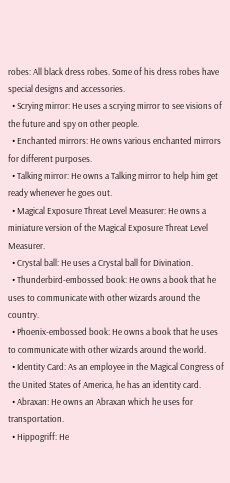robes: All black dress robes. Some of his dress robes have special designs and accessories.
  • Scrying mirror: He uses a scrying mirror to see visions of the future and spy on other people.
  • Enchanted mirrors: He owns various enchanted mirrors for different purposes.
  • Talking mirror: He owns a Talking mirror to help him get ready whenever he goes out.
  • Magical Exposure Threat Level Measurer: He owns a miniature version of the Magical Exposure Threat Level Measurer.
  • Crystal ball: He uses a Crystal ball for Divination.
  • Thunderbird-embossed book: He owns a book that he uses to communicate with other wizards around the country.
  • Phoenix-embossed book: He owns a book that he uses to communicate with other wizards around the world.
  • Identity Card: As an employee in the Magical Congress of the United States of America, he has an identity card.
  • Abraxan: He owns an Abraxan which he uses for transportation.
  • Hippogriff: He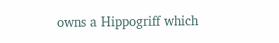owns a Hippogriff which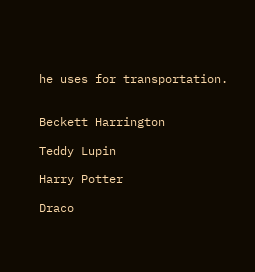he uses for transportation.


Beckett Harrington

Teddy Lupin

Harry Potter

Draco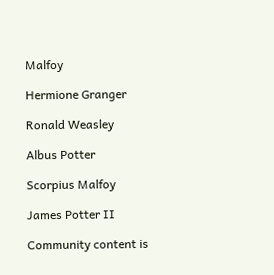Malfoy

Hermione Granger

Ronald Weasley

Albus Potter

Scorpius Malfoy

James Potter II

Community content is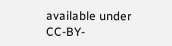available under CC-BY-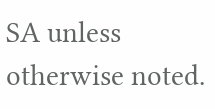SA unless otherwise noted.